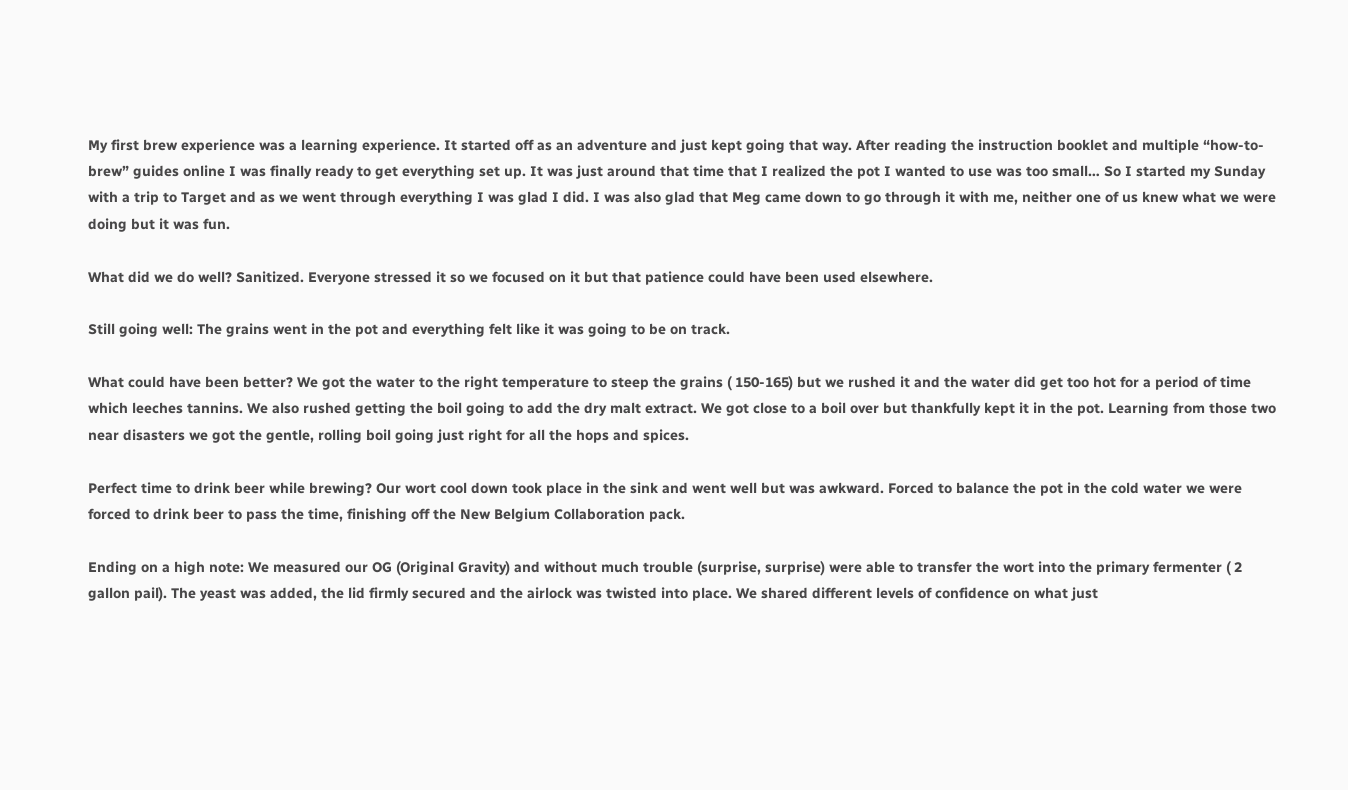My first brew experience was a learning experience. It started off as an adventure and just kept going that way. After reading the instruction booklet and multiple “how-to-brew” guides online I was finally ready to get everything set up. It was just around that time that I realized the pot I wanted to use was too small… So I started my Sunday with a trip to Target and as we went through everything I was glad I did. I was also glad that Meg came down to go through it with me, neither one of us knew what we were doing but it was fun.

What did we do well? Sanitized. Everyone stressed it so we focused on it but that patience could have been used elsewhere.

Still going well: The grains went in the pot and everything felt like it was going to be on track.

What could have been better? We got the water to the right temperature to steep the grains ( 150-165) but we rushed it and the water did get too hot for a period of time which leeches tannins. We also rushed getting the boil going to add the dry malt extract. We got close to a boil over but thankfully kept it in the pot. Learning from those two near disasters we got the gentle, rolling boil going just right for all the hops and spices.

Perfect time to drink beer while brewing? Our wort cool down took place in the sink and went well but was awkward. Forced to balance the pot in the cold water we were forced to drink beer to pass the time, finishing off the New Belgium Collaboration pack.

Ending on a high note: We measured our OG (Original Gravity) and without much trouble (surprise, surprise) were able to transfer the wort into the primary fermenter ( 2 gallon pail). The yeast was added, the lid firmly secured and the airlock was twisted into place. We shared different levels of confidence on what just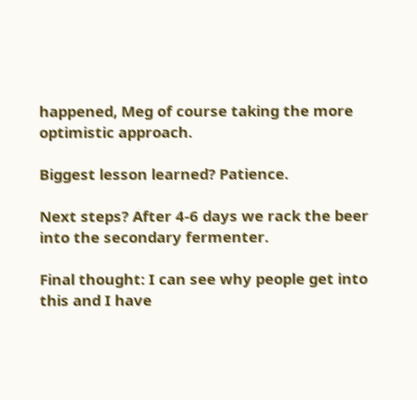happened, Meg of course taking the more optimistic approach.

Biggest lesson learned? Patience.

Next steps? After 4-6 days we rack the beer into the secondary fermenter.

Final thought: I can see why people get into this and I have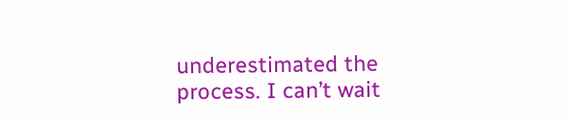underestimated the process. I can’t wait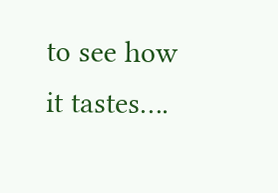to see how it tastes….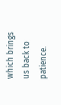which brings us back to patience.